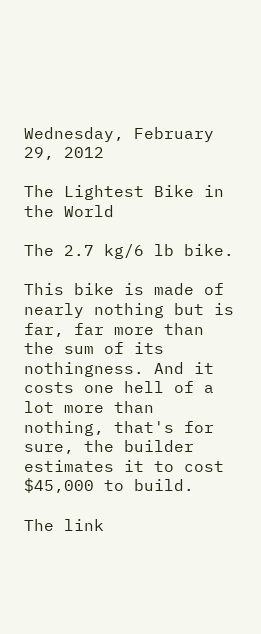Wednesday, February 29, 2012

The Lightest Bike in the World

The 2.7 kg/6 lb bike.

This bike is made of nearly nothing but is far, far more than the sum of its nothingness. And it costs one hell of a lot more than nothing, that's for sure, the builder estimates it to cost $45,000 to build.

The link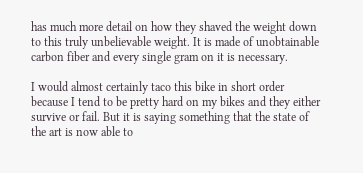has much more detail on how they shaved the weight down to this truly unbelievable weight. It is made of unobtainable carbon fiber and every single gram on it is necessary.

I would almost certainly taco this bike in short order because I tend to be pretty hard on my bikes and they either survive or fail. But it is saying something that the state of the art is now able to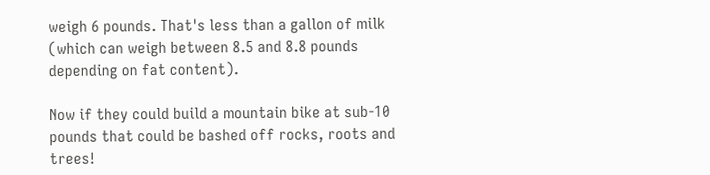weigh 6 pounds. That's less than a gallon of milk (which can weigh between 8.5 and 8.8 pounds depending on fat content).

Now if they could build a mountain bike at sub-10 pounds that could be bashed off rocks, roots and trees!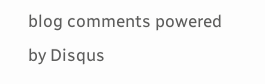blog comments powered by Disqus